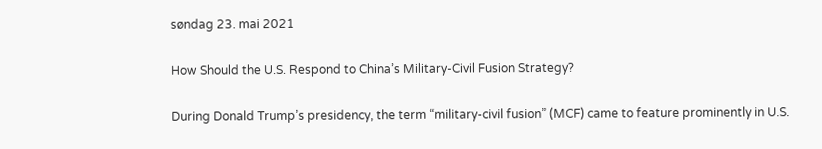søndag 23. mai 2021

How Should the U.S. Respond to China’s Military-Civil Fusion Strategy?

During Donald Trump’s presidency, the term “military-civil fusion” (MCF) came to feature prominently in U.S.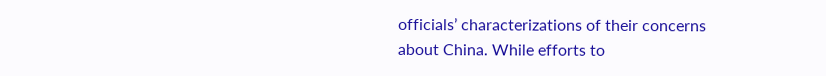officials’ characterizations of their concerns about China. While efforts to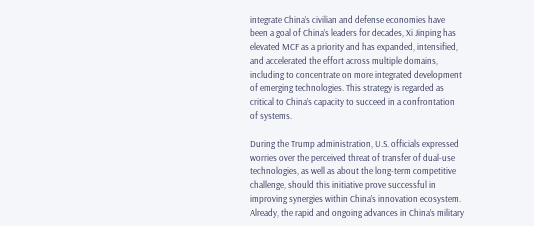integrate China’s civilian and defense economies have been a goal of China’s leaders for decades, Xi Jinping has elevated MCF as a priority and has expanded, intensified, and accelerated the effort across multiple domains, including to concentrate on more integrated development of emerging technologies. This strategy is regarded as critical to China’s capacity to succeed in a confrontation of systems.

During the Trump administration, U.S. officials expressed worries over the perceived threat of transfer of dual-use technologies, as well as about the long-term competitive challenge, should this initiative prove successful in improving synergies within China’s innovation ecosystem. Already, the rapid and ongoing advances in China’s military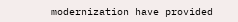modernization have provided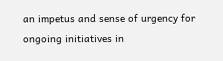an impetus and sense of urgency for ongoing initiatives in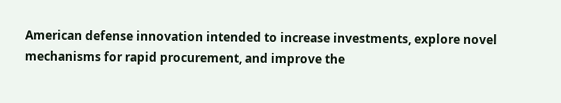American defense innovation intended to increase investments, explore novel mechanisms for rapid procurement, and improve the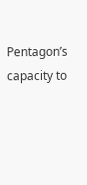Pentagon’s capacity to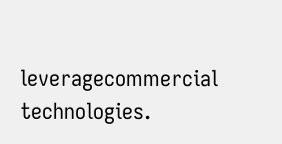leveragecommercial technologies.